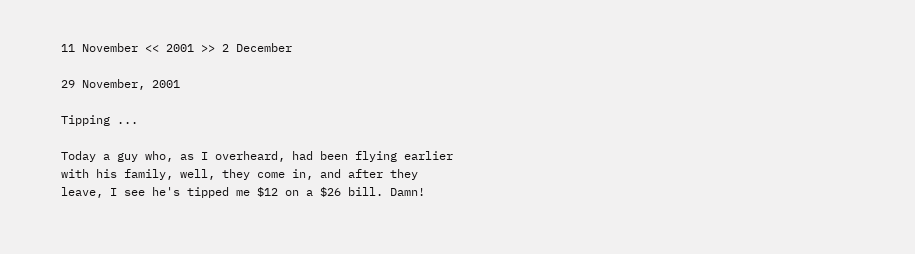11 November << 2001 >> 2 December

29 November, 2001

Tipping ...

Today a guy who, as I overheard, had been flying earlier with his family, well, they come in, and after they leave, I see he's tipped me $12 on a $26 bill. Damn!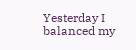Yesterday I balanced my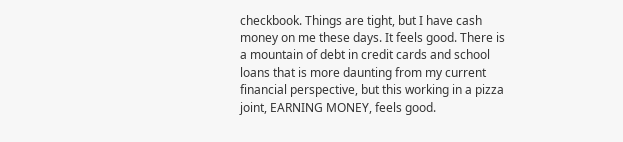checkbook. Things are tight, but I have cash money on me these days. It feels good. There is a mountain of debt in credit cards and school loans that is more daunting from my current financial perspective, but this working in a pizza joint, EARNING MONEY, feels good.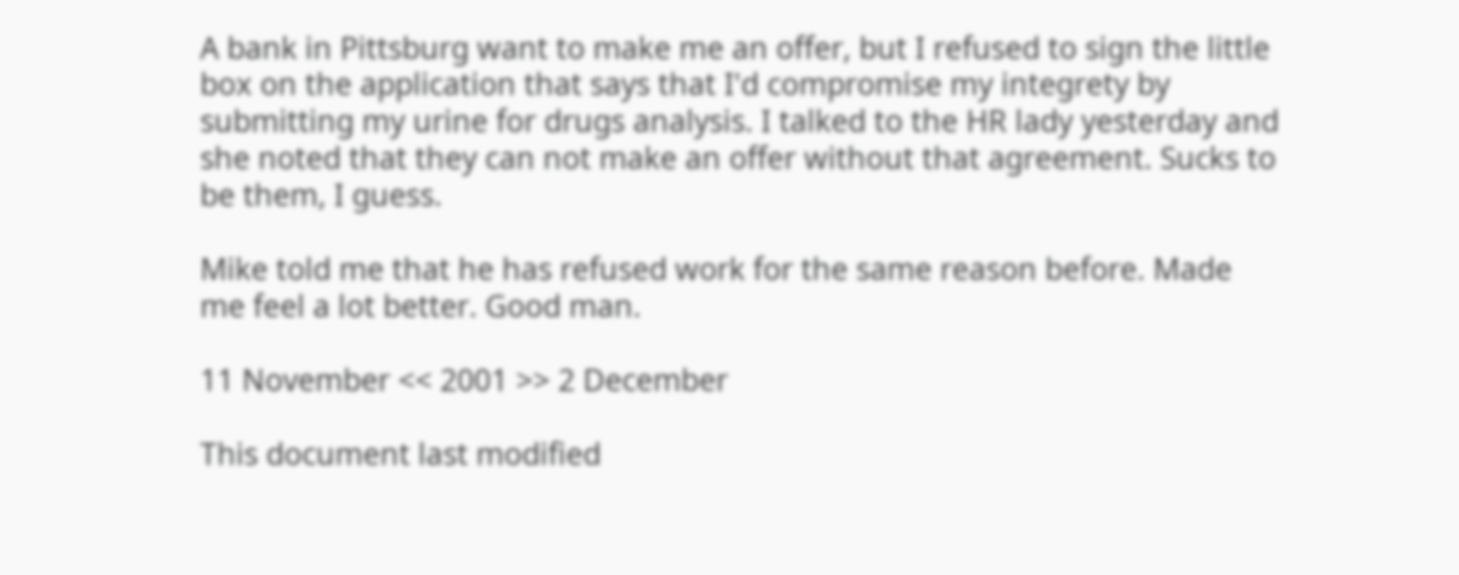A bank in Pittsburg want to make me an offer, but I refused to sign the little box on the application that says that I'd compromise my integrety by submitting my urine for drugs analysis. I talked to the HR lady yesterday and she noted that they can not make an offer without that agreement. Sucks to be them, I guess.

Mike told me that he has refused work for the same reason before. Made me feel a lot better. Good man.

11 November << 2001 >> 2 December

This document last modified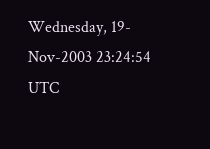Wednesday, 19-Nov-2003 23:24:54 UTC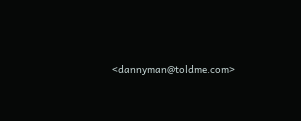<dannyman@toldme.com>